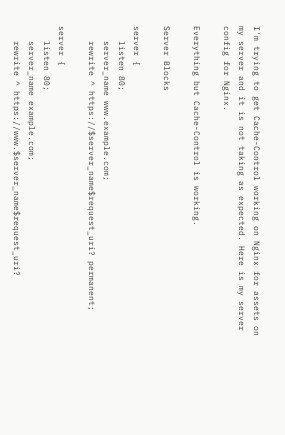I'm trying to get Cache-Control working on Nginx for assets on my server and it is not taking as expected. Here is my server config for Nginx.

Everything but Cache-Control is working.

Server Blocks

server {
   listen 80;
   server_name www.example.com;
   rewrite ^ https://$server_name$request_uri? permanent;

server {
   listen 80;
   server_name example.com;
   rewrite ^ https://www.$server_name$request_uri?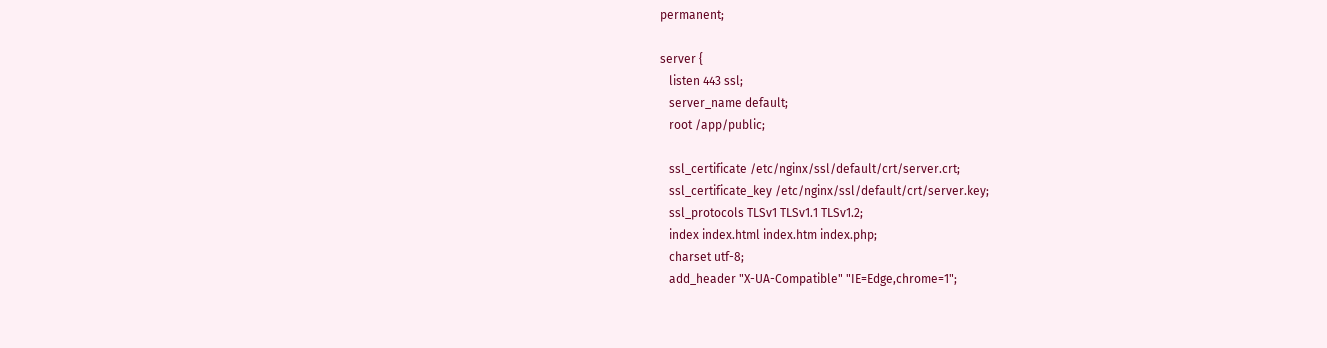permanent;

server {
   listen 443 ssl;
   server_name default;
   root /app/public;

   ssl_certificate /etc/nginx/ssl/default/crt/server.crt;
   ssl_certificate_key /etc/nginx/ssl/default/crt/server.key;
   ssl_protocols TLSv1 TLSv1.1 TLSv1.2;
   index index.html index.htm index.php;
   charset utf-8;
   add_header "X-UA-Compatible" "IE=Edge,chrome=1";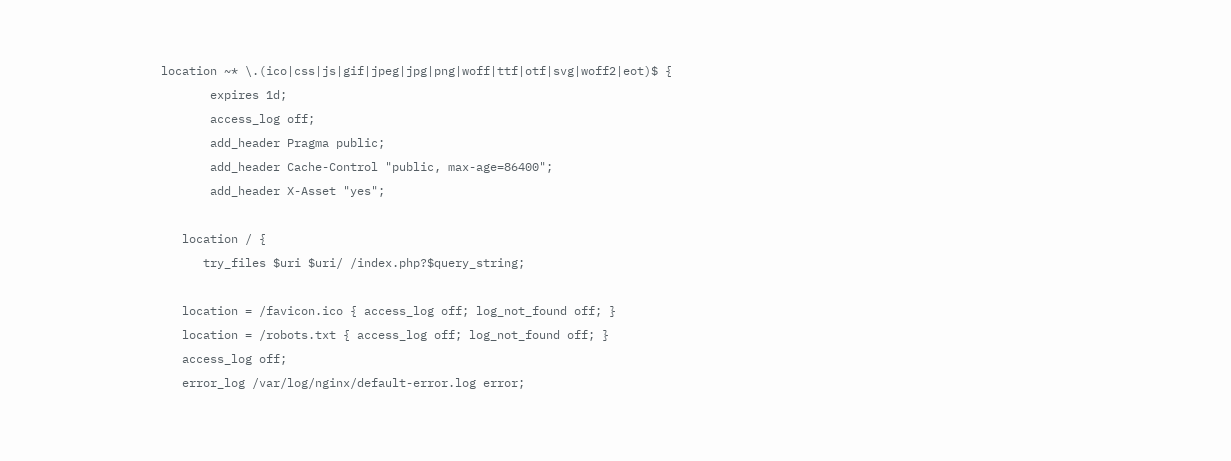location ~* \.(ico|css|js|gif|jpeg|jpg|png|woff|ttf|otf|svg|woff2|eot)$ {
       expires 1d;
       access_log off;
       add_header Pragma public;
       add_header Cache-Control "public, max-age=86400";
       add_header X-Asset "yes";

   location / {
      try_files $uri $uri/ /index.php?$query_string;

   location = /favicon.ico { access_log off; log_not_found off; }
   location = /robots.txt { access_log off; log_not_found off; }
   access_log off;
   error_log /var/log/nginx/default-error.log error;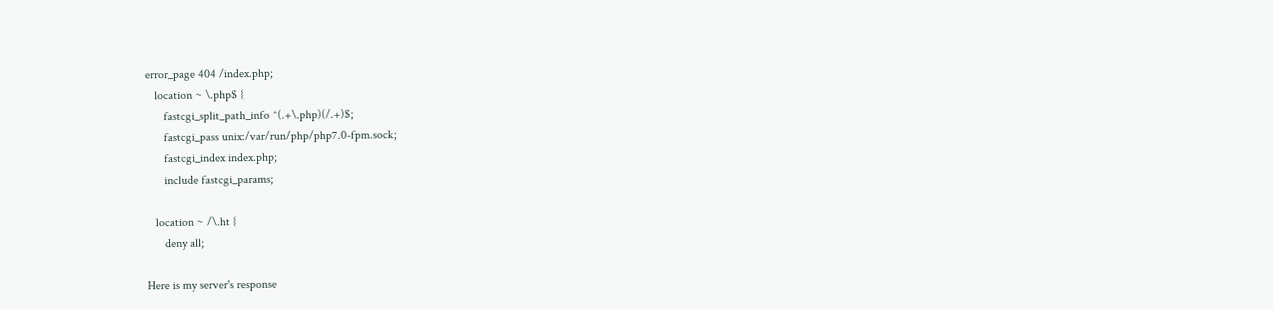error_page 404 /index.php;
   location ~ \.php$ {
      fastcgi_split_path_info ^(.+\.php)(/.+)$;
      fastcgi_pass unix:/var/run/php/php7.0-fpm.sock;
      fastcgi_index index.php;
      include fastcgi_params;

   location ~ /\.ht {
      deny all;

Here is my server's response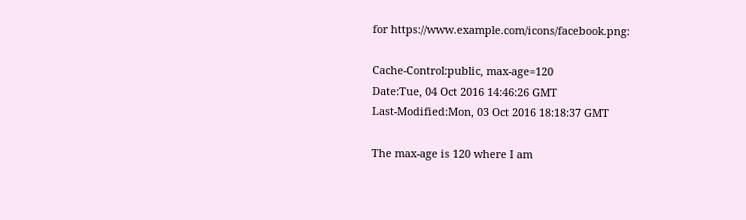for https://www.example.com/icons/facebook.png:

Cache-Control:public, max-age=120
Date:Tue, 04 Oct 2016 14:46:26 GMT
Last-Modified:Mon, 03 Oct 2016 18:18:37 GMT

The max-age is 120 where I am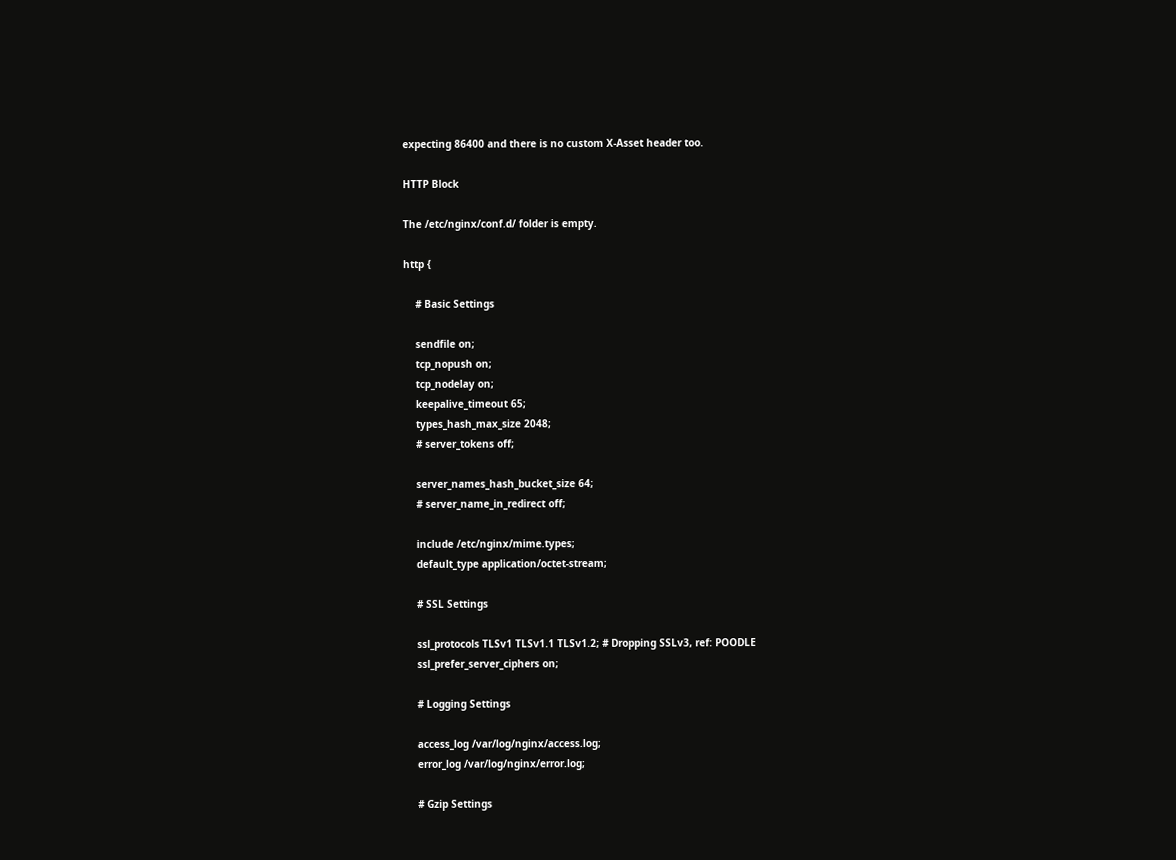expecting 86400 and there is no custom X-Asset header too.

HTTP Block

The /etc/nginx/conf.d/ folder is empty.

http {

    # Basic Settings

    sendfile on;
    tcp_nopush on;
    tcp_nodelay on;
    keepalive_timeout 65;
    types_hash_max_size 2048;
    # server_tokens off;

    server_names_hash_bucket_size 64;
    # server_name_in_redirect off;

    include /etc/nginx/mime.types;
    default_type application/octet-stream;

    # SSL Settings

    ssl_protocols TLSv1 TLSv1.1 TLSv1.2; # Dropping SSLv3, ref: POODLE
    ssl_prefer_server_ciphers on;

    # Logging Settings

    access_log /var/log/nginx/access.log;
    error_log /var/log/nginx/error.log;

    # Gzip Settings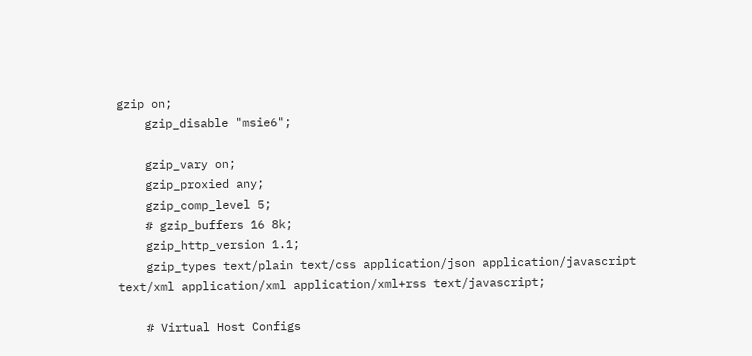gzip on;
    gzip_disable "msie6";

    gzip_vary on;
    gzip_proxied any;
    gzip_comp_level 5;
    # gzip_buffers 16 8k;
    gzip_http_version 1.1;
    gzip_types text/plain text/css application/json application/javascript text/xml application/xml application/xml+rss text/javascript;

    # Virtual Host Configs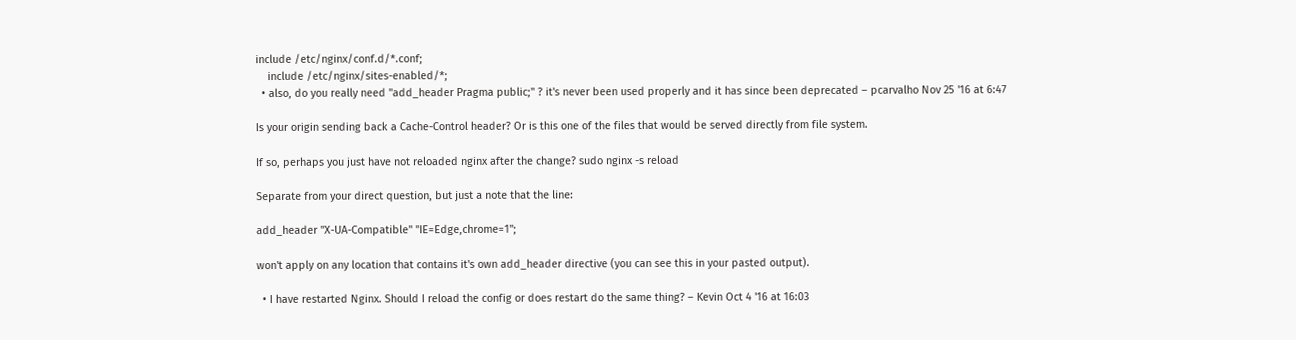include /etc/nginx/conf.d/*.conf;
    include /etc/nginx/sites-enabled/*;
  • also, do you really need "add_header Pragma public;" ? it's never been used properly and it has since been deprecated – pcarvalho Nov 25 '16 at 6:47

Is your origin sending back a Cache-Control header? Or is this one of the files that would be served directly from file system.

If so, perhaps you just have not reloaded nginx after the change? sudo nginx -s reload

Separate from your direct question, but just a note that the line:

add_header "X-UA-Compatible" "IE=Edge,chrome=1";

won't apply on any location that contains it's own add_header directive (you can see this in your pasted output).

  • I have restarted Nginx. Should I reload the config or does restart do the same thing? – Kevin Oct 4 '16 at 16:03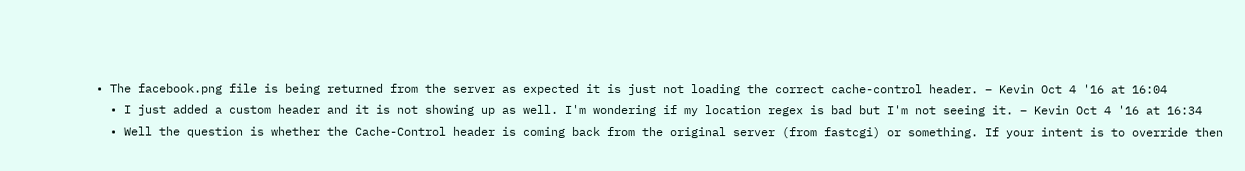• The facebook.png file is being returned from the server as expected it is just not loading the correct cache-control header. – Kevin Oct 4 '16 at 16:04
  • I just added a custom header and it is not showing up as well. I'm wondering if my location regex is bad but I'm not seeing it. – Kevin Oct 4 '16 at 16:34
  • Well the question is whether the Cache-Control header is coming back from the original server (from fastcgi) or something. If your intent is to override then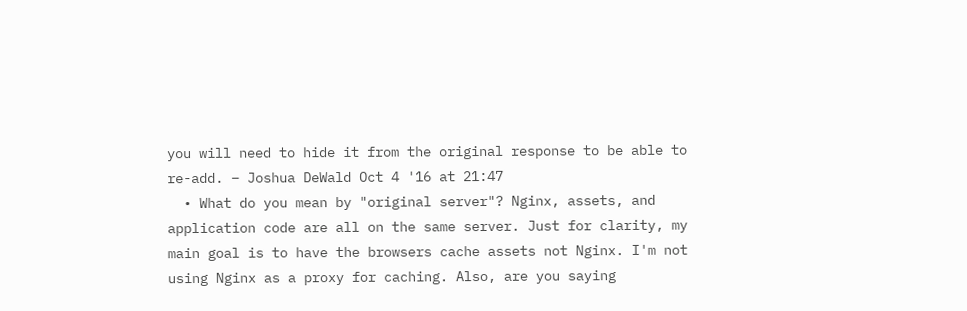you will need to hide it from the original response to be able to re-add. – Joshua DeWald Oct 4 '16 at 21:47
  • What do you mean by "original server"? Nginx, assets, and application code are all on the same server. Just for clarity, my main goal is to have the browsers cache assets not Nginx. I'm not using Nginx as a proxy for caching. Also, are you saying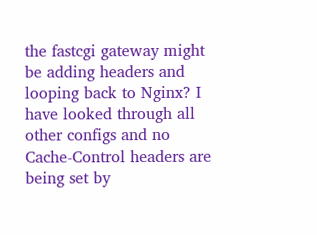the fastcgi gateway might be adding headers and looping back to Nginx? I have looked through all other configs and no Cache-Control headers are being set by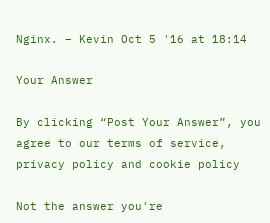Nginx. – Kevin Oct 5 '16 at 18:14

Your Answer

By clicking “Post Your Answer”, you agree to our terms of service, privacy policy and cookie policy

Not the answer you're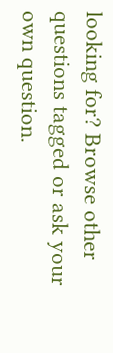looking for? Browse other questions tagged or ask your own question.